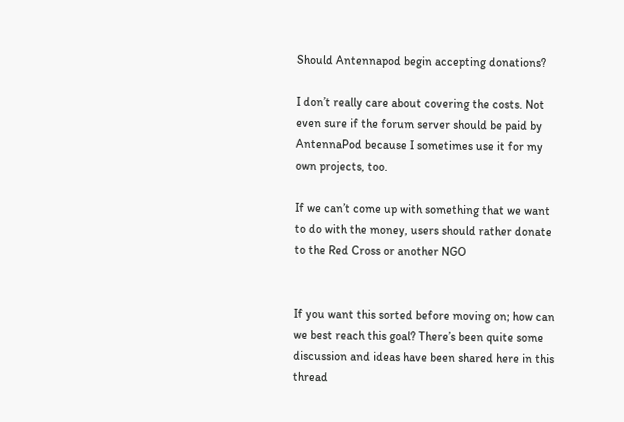Should Antennapod begin accepting donations?

I don’t really care about covering the costs. Not even sure if the forum server should be paid by AntennaPod because I sometimes use it for my own projects, too.

If we can’t come up with something that we want to do with the money, users should rather donate to the Red Cross or another NGO


If you want this sorted before moving on; how can we best reach this goal? There’s been quite some discussion and ideas have been shared here in this thread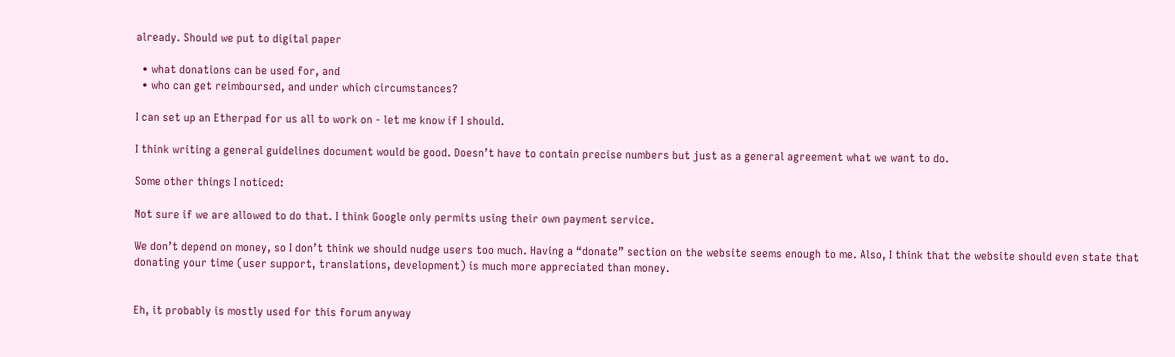already. Should we put to digital paper

  • what donations can be used for, and
  • who can get reimboursed, and under which circumstances?

I can set up an Etherpad for us all to work on - let me know if I should.

I think writing a general guidelines document would be good. Doesn’t have to contain precise numbers but just as a general agreement what we want to do.

Some other things I noticed:

Not sure if we are allowed to do that. I think Google only permits using their own payment service.

We don’t depend on money, so I don’t think we should nudge users too much. Having a “donate” section on the website seems enough to me. Also, I think that the website should even state that donating your time (user support, translations, development) is much more appreciated than money.


Eh, it probably is mostly used for this forum anyway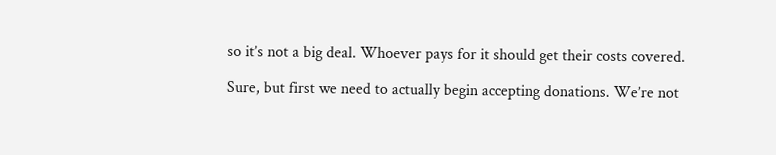so it’s not a big deal. Whoever pays for it should get their costs covered.

Sure, but first we need to actually begin accepting donations. We’re not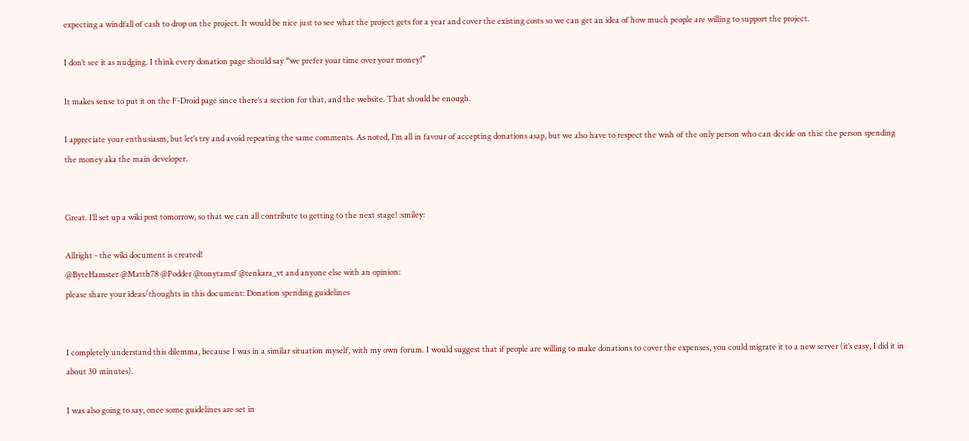expecting a windfall of cash to drop on the project. It would be nice just to see what the project gets for a year and cover the existing costs so we can get an idea of how much people are willing to support the project.

I don’t see it as nudging. I think every donation page should say “we prefer your time over your money!”

It makes sense to put it on the F-Droid page since there’s a section for that, and the website. That should be enough.

I appreciate your enthusiasm, but let’s try and avoid repeating the same comments. As noted, I’m all in favour of accepting donations asap, but we also have to respect the wish of the only person who can decide on this: the person spending the money aka the main developer.


Great. I’ll set up a wiki post tomorrow, so that we can all contribute to getting to the next stage! :smiley:

Allright - the wiki document is created!
@ByteHamster @Matth78 @Podder @tonytamsf @tenkara_vt and anyone else with an opinion:
please share your ideas/thoughts in this document: Donation spending guidelines


I completely understand this dilemma, because I was in a similar situation myself, with my own forum. I would suggest that if people are willing to make donations to cover the expenses, you could migrate it to a new server (it’s easy, I did it in about 30 minutes).

I was also going to say, once some guidelines are set in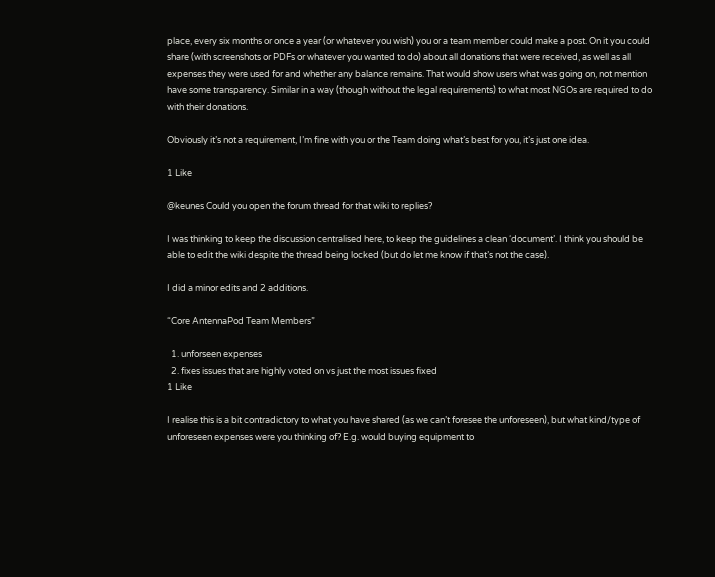place, every six months or once a year (or whatever you wish) you or a team member could make a post. On it you could share (with screenshots or PDFs or whatever you wanted to do) about all donations that were received, as well as all expenses they were used for and whether any balance remains. That would show users what was going on, not mention have some transparency. Similar in a way (though without the legal requirements) to what most NGOs are required to do with their donations.

Obviously it’s not a requirement, I’m fine with you or the Team doing what’s best for you, it’s just one idea.

1 Like

@keunes Could you open the forum thread for that wiki to replies?

I was thinking to keep the discussion centralised here, to keep the guidelines a clean ‘document’. I think you should be able to edit the wiki despite the thread being locked (but do let me know if that’s not the case).

I did a minor edits and 2 additions.

“Core AntennaPod Team Members”

  1. unforseen expenses
  2. fixes issues that are highly voted on vs just the most issues fixed
1 Like

I realise this is a bit contradictory to what you have shared (as we can’t foresee the unforeseen), but what kind/type of unforeseen expenses were you thinking of? E.g. would buying equipment to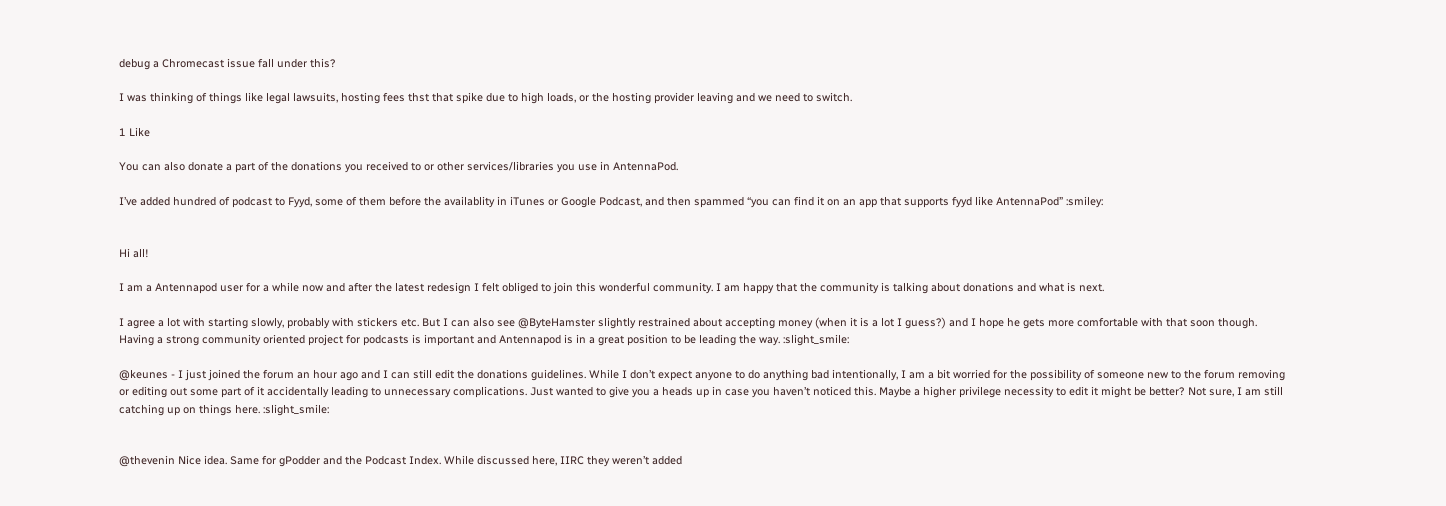debug a Chromecast issue fall under this?

I was thinking of things like legal lawsuits, hosting fees thst that spike due to high loads, or the hosting provider leaving and we need to switch.

1 Like

You can also donate a part of the donations you received to or other services/libraries you use in AntennaPod.

I’ve added hundred of podcast to Fyyd, some of them before the availablity in iTunes or Google Podcast, and then spammed “you can find it on an app that supports fyyd like AntennaPod” :smiley:


Hi all!

I am a Antennapod user for a while now and after the latest redesign I felt obliged to join this wonderful community. I am happy that the community is talking about donations and what is next.

I agree a lot with starting slowly, probably with stickers etc. But I can also see @ByteHamster slightly restrained about accepting money (when it is a lot I guess?) and I hope he gets more comfortable with that soon though. Having a strong community oriented project for podcasts is important and Antennapod is in a great position to be leading the way. :slight_smile:

@keunes - I just joined the forum an hour ago and I can still edit the donations guidelines. While I don’t expect anyone to do anything bad intentionally, I am a bit worried for the possibility of someone new to the forum removing or editing out some part of it accidentally leading to unnecessary complications. Just wanted to give you a heads up in case you haven’t noticed this. Maybe a higher privilege necessity to edit it might be better? Not sure, I am still catching up on things here. :slight_smile:


@thevenin Nice idea. Same for gPodder and the Podcast Index. While discussed here, IIRC they weren’t added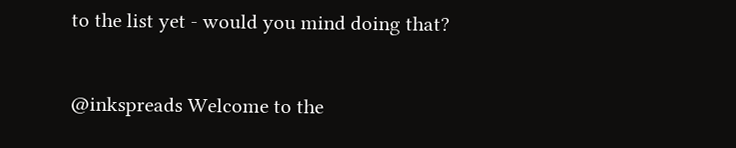to the list yet - would you mind doing that?

@inkspreads Welcome to the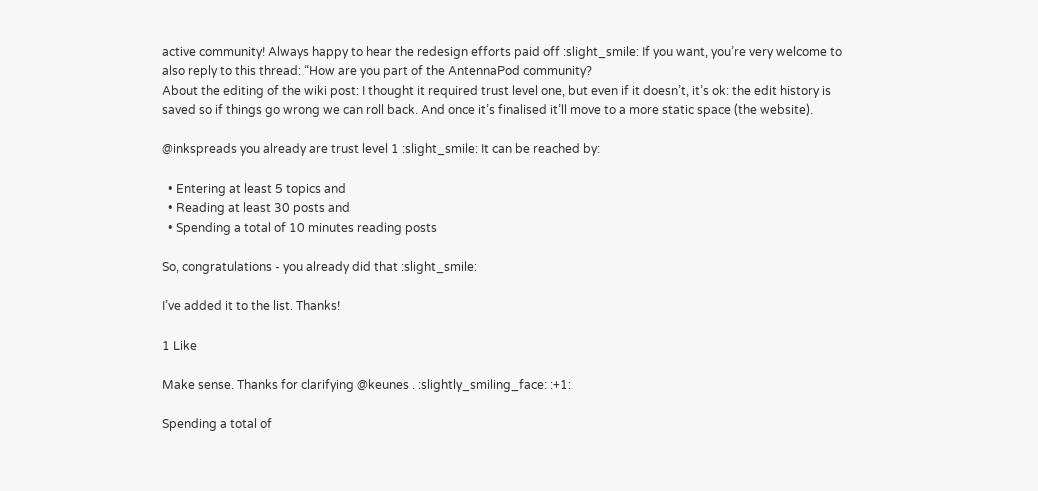active community! Always happy to hear the redesign efforts paid off :slight_smile: If you want, you’re very welcome to also reply to this thread: “How are you part of the AntennaPod community?
About the editing of the wiki post: I thought it required trust level one, but even if it doesn’t, it’s ok: the edit history is saved so if things go wrong we can roll back. And once it’s finalised it’ll move to a more static space (the website).

@inkspreads you already are trust level 1 :slight_smile: It can be reached by:

  • Entering at least 5 topics and
  • Reading at least 30 posts and
  • Spending a total of 10 minutes reading posts

So, congratulations - you already did that :slight_smile:

I’ve added it to the list. Thanks!

1 Like

Make sense. Thanks for clarifying @keunes . :slightly_smiling_face: :+1:

Spending a total of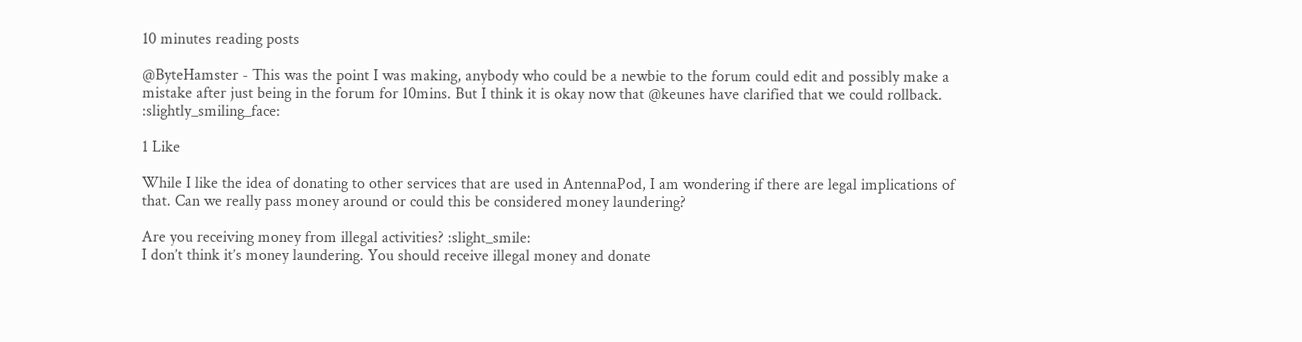10 minutes reading posts

@ByteHamster - This was the point I was making, anybody who could be a newbie to the forum could edit and possibly make a mistake after just being in the forum for 10mins. But I think it is okay now that @keunes have clarified that we could rollback. :slightly_smiling_face:

1 Like

While I like the idea of donating to other services that are used in AntennaPod, I am wondering if there are legal implications of that. Can we really pass money around or could this be considered money laundering?

Are you receiving money from illegal activities? :slight_smile:
I don’t think it’s money laundering. You should receive illegal money and donate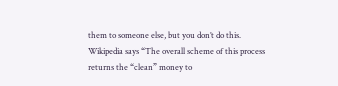them to someone else, but you don’t do this.
Wikipedia says “The overall scheme of this process returns the “clean” money to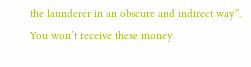the launderer in an obscure and indirect way”. You won’t receive these money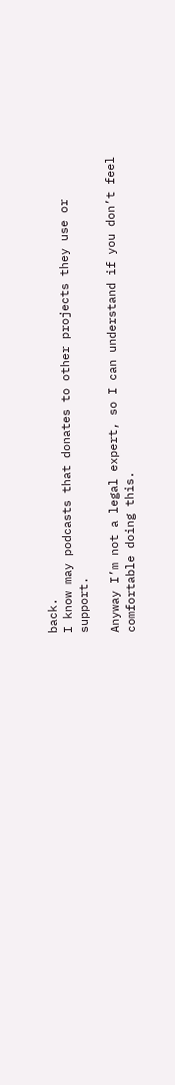back.
I know may podcasts that donates to other projects they use or support.

Anyway I’m not a legal expert, so I can understand if you don’t feel comfortable doing this.